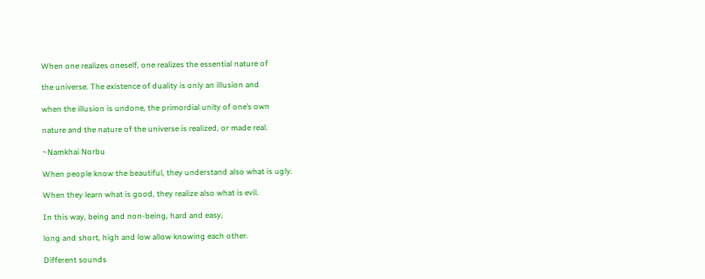When one realizes oneself, one realizes the essential nature of

the universe. The existence of duality is only an illusion and

when the illusion is undone, the primordial unity of one’s own

nature and the nature of the universe is realized, or made real.

~Namkhai Norbu

When people know the beautiful, they understand also what is ugly.

When they learn what is good, they realize also what is evil.

In this way, being and non-being, hard and easy,

long and short, high and low allow knowing each other.

Different sounds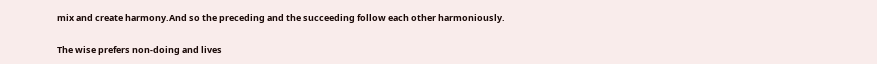mix and create harmony.And so the preceding and the succeeding follow each other harmoniously.

The wise prefers non-doing and lives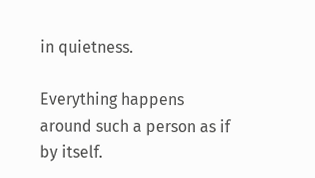in quietness.

Everything happens around such a person as if by itself.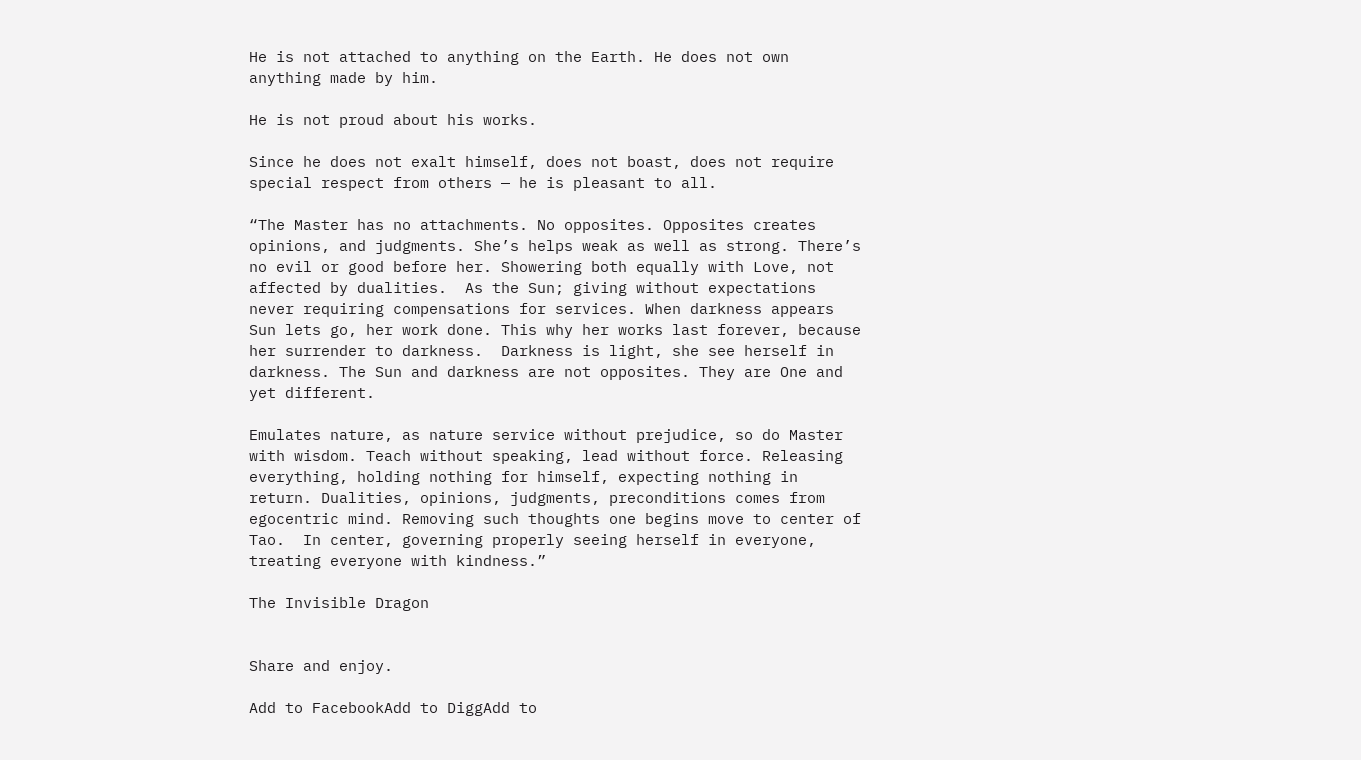He is not attached to anything on the Earth. He does not own anything made by him.

He is not proud about his works.

Since he does not exalt himself, does not boast, does not require special respect from others — he is pleasant to all.

“The Master has no attachments. No opposites. Opposites creates opinions, and judgments. She’s helps weak as well as strong. There’s no evil or good before her. Showering both equally with Love, not affected by dualities.  As the Sun; giving without expectations never requiring compensations for services. When darkness appears Sun lets go, her work done. This why her works last forever, because her surrender to darkness.  Darkness is light, she see herself in darkness. The Sun and darkness are not opposites. They are One and yet different.

Emulates nature, as nature service without prejudice, so do Master with wisdom. Teach without speaking, lead without force. Releasing everything, holding nothing for himself, expecting nothing in return. Dualities, opinions, judgments, preconditions comes from egocentric mind. Removing such thoughts one begins move to center of Tao.  In center, governing properly seeing herself in everyone, treating everyone with kindness.”

The Invisible Dragon


Share and enjoy.

Add to FacebookAdd to DiggAdd to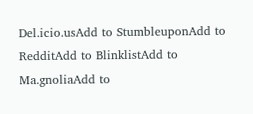Del.icio.usAdd to StumbleuponAdd to RedditAdd to BlinklistAdd to Ma.gnoliaAdd to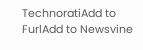TechnoratiAdd to FurlAdd to Newsvine